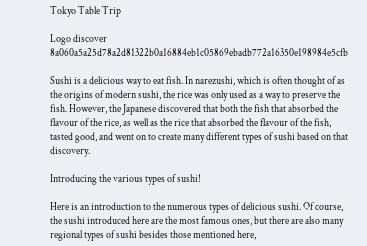Tokyo Table Trip

Logo discover 8a060a5a25d78a2d81322b0a16884eb1c05869ebadb772a16350e198984e5cfb

Sushi is a delicious way to eat fish. In narezushi, which is often thought of as the origins of modern sushi, the rice was only used as a way to preserve the fish. However, the Japanese discovered that both the fish that absorbed the flavour of the rice, as well as the rice that absorbed the flavour of the fish, tasted good, and went on to create many different types of sushi based on that discovery.

Introducing the various types of sushi!

Here is an introduction to the numerous types of delicious sushi. Of course, the sushi introduced here are the most famous ones, but there are also many regional types of sushi besides those mentioned here,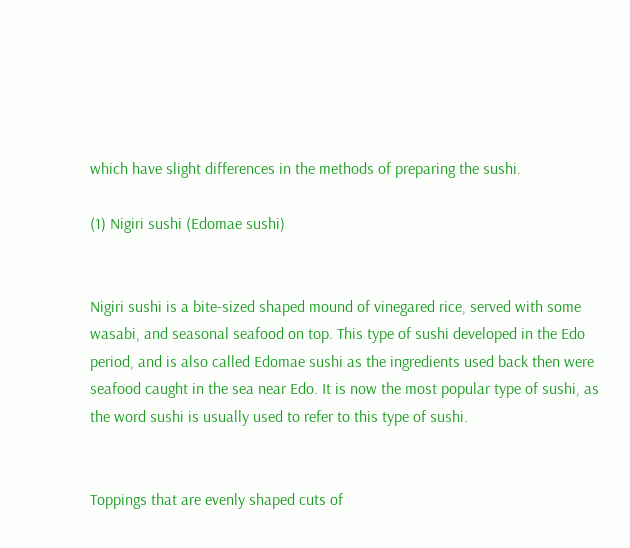which have slight differences in the methods of preparing the sushi.

(1) Nigiri sushi (Edomae sushi)


Nigiri sushi is a bite-sized shaped mound of vinegared rice, served with some wasabi, and seasonal seafood on top. This type of sushi developed in the Edo period, and is also called Edomae sushi as the ingredients used back then were seafood caught in the sea near Edo. It is now the most popular type of sushi, as the word sushi is usually used to refer to this type of sushi.


Toppings that are evenly shaped cuts of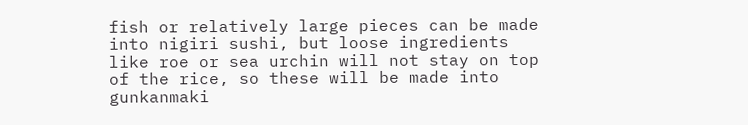fish or relatively large pieces can be made into nigiri sushi, but loose ingredients like roe or sea urchin will not stay on top of the rice, so these will be made into gunkanmaki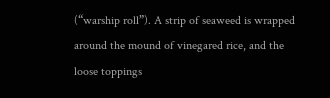(“warship roll”). A strip of seaweed is wrapped around the mound of vinegared rice, and the loose toppings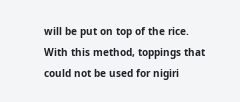will be put on top of the rice. With this method, toppings that could not be used for nigiri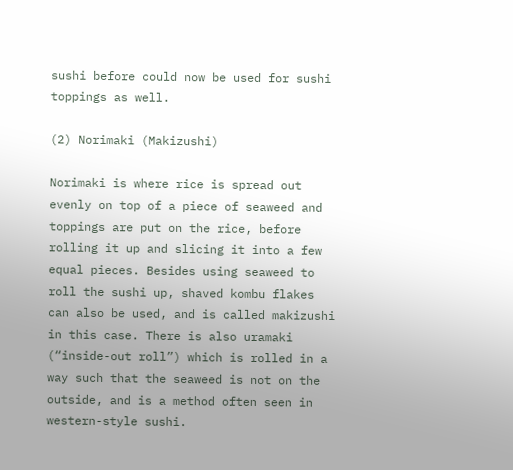sushi before could now be used for sushi toppings as well.

(2) Norimaki (Makizushi)

Norimaki is where rice is spread out evenly on top of a piece of seaweed and toppings are put on the rice, before rolling it up and slicing it into a few equal pieces. Besides using seaweed to roll the sushi up, shaved kombu flakes can also be used, and is called makizushi in this case. There is also uramaki (“inside-out roll”) which is rolled in a way such that the seaweed is not on the outside, and is a method often seen in western-style sushi.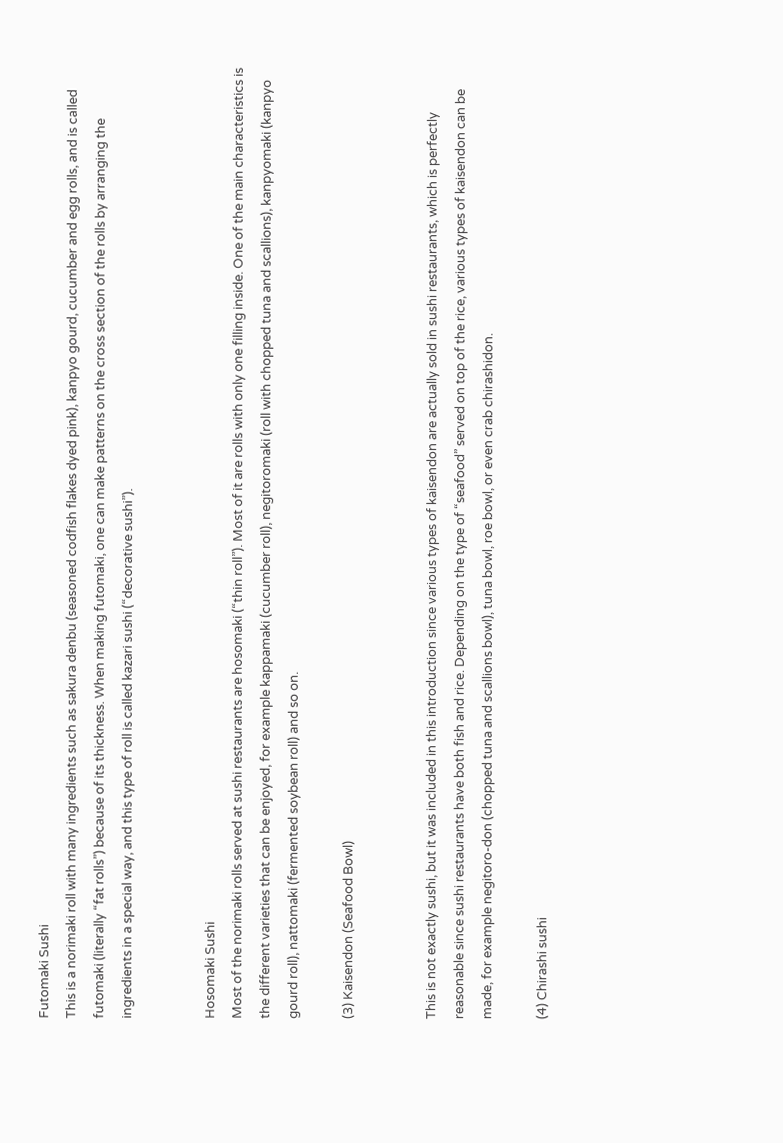Futomaki Sushi
This is a norimaki roll with many ingredients such as sakura denbu (seasoned codfish flakes dyed pink), kanpyo gourd, cucumber and egg rolls, and is called futomaki (literally “fat rolls”) because of its thickness. When making futomaki, one can make patterns on the cross section of the rolls by arranging the ingredients in a special way, and this type of roll is called kazari sushi (“decorative sushi”).


Hosomaki Sushi
Most of the norimaki rolls served at sushi restaurants are hosomaki (“thin roll”). Most of it are rolls with only one filling inside. One of the main characteristics is the different varieties that can be enjoyed, for example kappamaki (cucumber roll), negitoromaki (roll with chopped tuna and scallions), kanpyomaki (kanpyo gourd roll), nattomaki (fermented soybean roll) and so on.

(3) Kaisendon (Seafood Bowl)


This is not exactly sushi, but it was included in this introduction since various types of kaisendon are actually sold in sushi restaurants, which is perfectly reasonable since sushi restaurants have both fish and rice. Depending on the type of “seafood” served on top of the rice, various types of kaisendon can be made, for example negitoro-don (chopped tuna and scallions bowl), tuna bowl, roe bowl, or even crab chirashidon.

(4) Chirashi sushi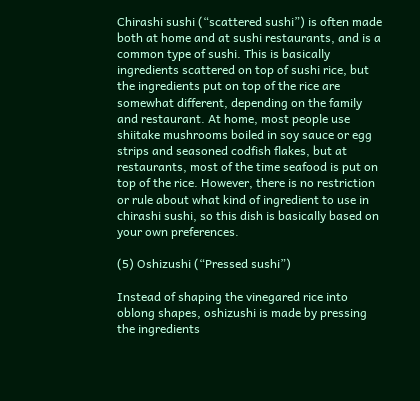Chirashi sushi (“scattered sushi”) is often made both at home and at sushi restaurants, and is a common type of sushi. This is basically ingredients scattered on top of sushi rice, but the ingredients put on top of the rice are somewhat different, depending on the family and restaurant. At home, most people use shiitake mushrooms boiled in soy sauce or egg strips and seasoned codfish flakes, but at restaurants, most of the time seafood is put on top of the rice. However, there is no restriction or rule about what kind of ingredient to use in chirashi sushi, so this dish is basically based on your own preferences.

(5) Oshizushi (“Pressed sushi”)

Instead of shaping the vinegared rice into oblong shapes, oshizushi is made by pressing the ingredients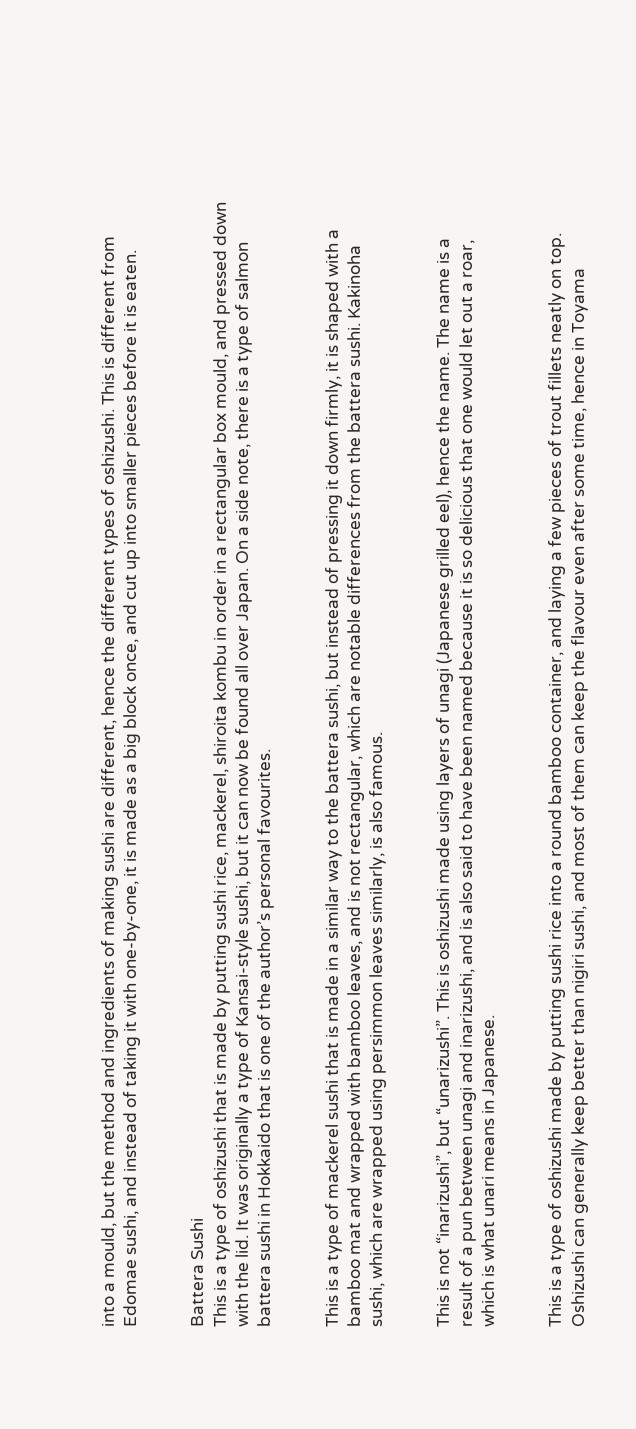into a mould, but the method and ingredients of making sushi are different, hence the different types of oshizushi. This is different from Edomae sushi, and instead of taking it with one-by-one, it is made as a big block once, and cut up into smaller pieces before it is eaten.


Battera Sushi
This is a type of oshizushi that is made by putting sushi rice, mackerel, shiroita kombu in order in a rectangular box mould, and pressed down with the lid. It was originally a type of Kansai-style sushi, but it can now be found all over Japan. On a side note, there is a type of salmon battera sushi in Hokkaido that is one of the author’s personal favourites.


This is a type of mackerel sushi that is made in a similar way to the battera sushi, but instead of pressing it down firmly, it is shaped with a bamboo mat and wrapped with bamboo leaves, and is not rectangular, which are notable differences from the battera sushi. Kakinoha sushi, which are wrapped using persimmon leaves similarly, is also famous.


This is not “inarizushi”, but “unarizushi”. This is oshizushi made using layers of unagi (Japanese grilled eel), hence the name. The name is a result of a pun between unagi and inarizushi, and is also said to have been named because it is so delicious that one would let out a roar, which is what unari means in Japanese.


This is a type of oshizushi made by putting sushi rice into a round bamboo container, and laying a few pieces of trout fillets neatly on top. Oshizushi can generally keep better than nigiri sushi, and most of them can keep the flavour even after some time, hence in Toyama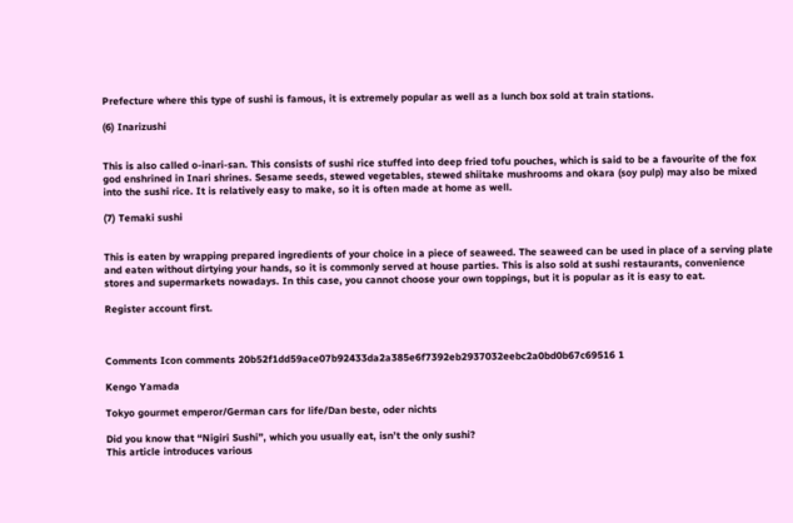Prefecture where this type of sushi is famous, it is extremely popular as well as a lunch box sold at train stations.

(6) Inarizushi


This is also called o-inari-san. This consists of sushi rice stuffed into deep fried tofu pouches, which is said to be a favourite of the fox god enshrined in Inari shrines. Sesame seeds, stewed vegetables, stewed shiitake mushrooms and okara (soy pulp) may also be mixed into the sushi rice. It is relatively easy to make, so it is often made at home as well.

(7) Temaki sushi


This is eaten by wrapping prepared ingredients of your choice in a piece of seaweed. The seaweed can be used in place of a serving plate and eaten without dirtying your hands, so it is commonly served at house parties. This is also sold at sushi restaurants, convenience stores and supermarkets nowadays. In this case, you cannot choose your own toppings, but it is popular as it is easy to eat.

Register account first.



Comments Icon comments 20b52f1dd59ace07b92433da2a385e6f7392eb2937032eebc2a0bd0b67c69516 1

Kengo Yamada

Tokyo gourmet emperor/German cars for life/Dan beste, oder nichts

Did you know that “Nigiri Sushi”, which you usually eat, isn’t the only sushi?
This article introduces various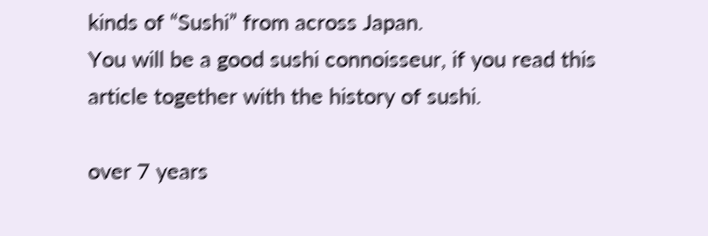kinds of “Sushi” from across Japan.
You will be a good sushi connoisseur, if you read this article together with the history of sushi.

over 7 years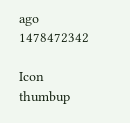ago 1478472342

Icon thumbup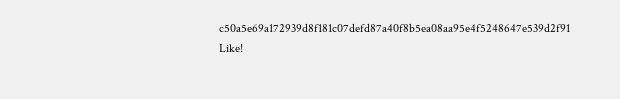c50a5e69a172939d8f181c07defd87a40f8b5ea08aa95e4f5248647e539d2f91 Like!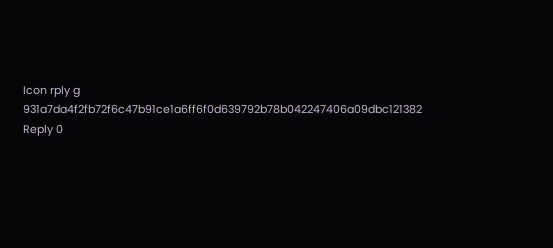Icon rply g 931a7da4f2fb72f6c47b91ce1a6ff6f0d639792b78b042247406a09dbc121382 Reply 0